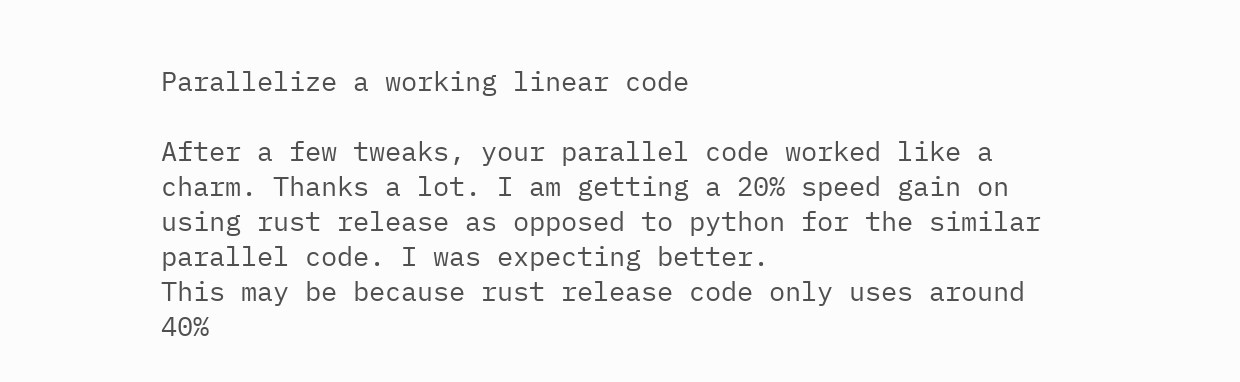Parallelize a working linear code

After a few tweaks, your parallel code worked like a charm. Thanks a lot. I am getting a 20% speed gain on using rust release as opposed to python for the similar parallel code. I was expecting better.
This may be because rust release code only uses around 40%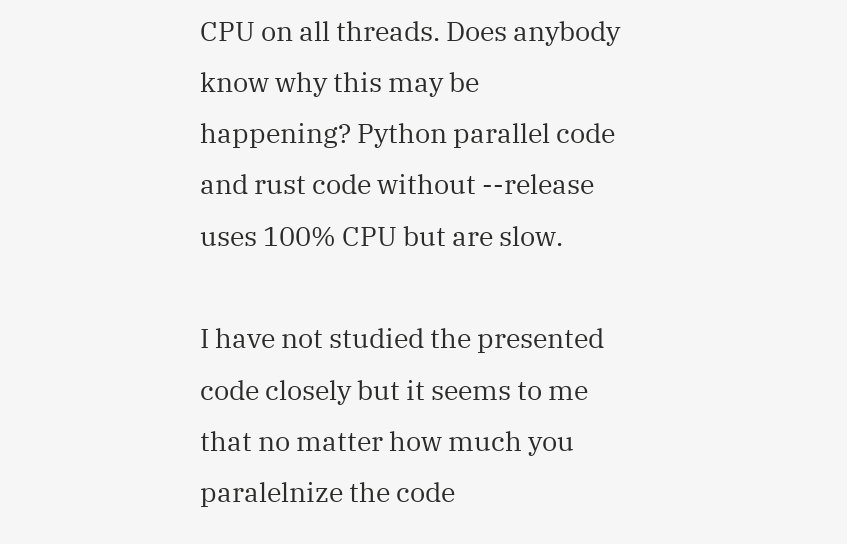CPU on all threads. Does anybody know why this may be happening? Python parallel code and rust code without --release uses 100% CPU but are slow.

I have not studied the presented code closely but it seems to me that no matter how much you paralelnize the code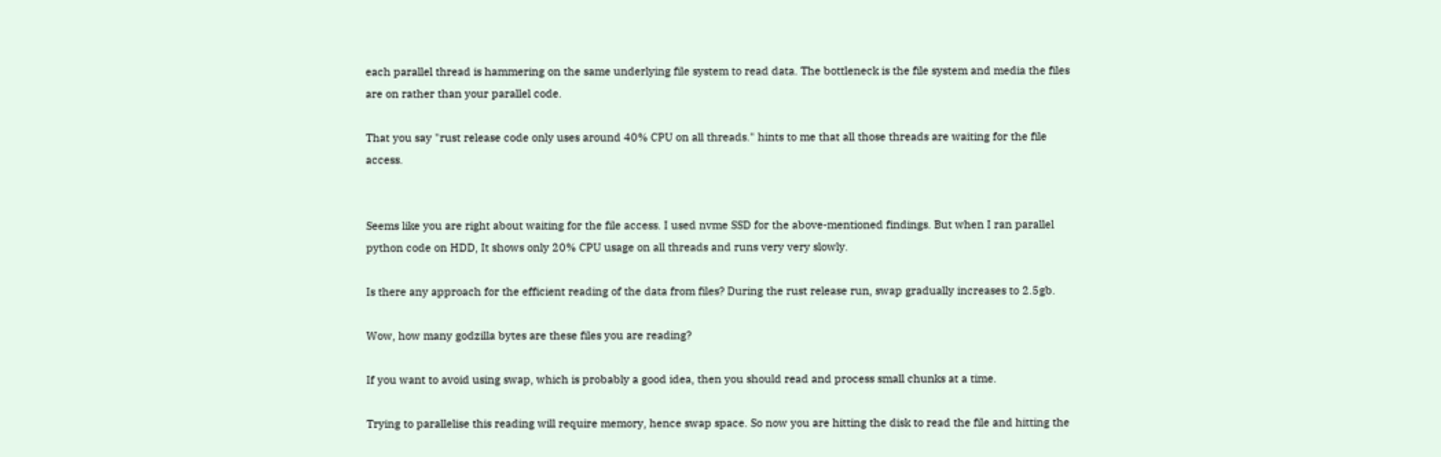each parallel thread is hammering on the same underlying file system to read data. The bottleneck is the file system and media the files are on rather than your parallel code.

That you say "rust release code only uses around 40% CPU on all threads." hints to me that all those threads are waiting for the file access.


Seems like you are right about waiting for the file access. I used nvme SSD for the above-mentioned findings. But when I ran parallel python code on HDD, It shows only 20% CPU usage on all threads and runs very very slowly.

Is there any approach for the efficient reading of the data from files? During the rust release run, swap gradually increases to 2.5gb.

Wow, how many godzilla bytes are these files you are reading?

If you want to avoid using swap, which is probably a good idea, then you should read and process small chunks at a time.

Trying to parallelise this reading will require memory, hence swap space. So now you are hitting the disk to read the file and hitting the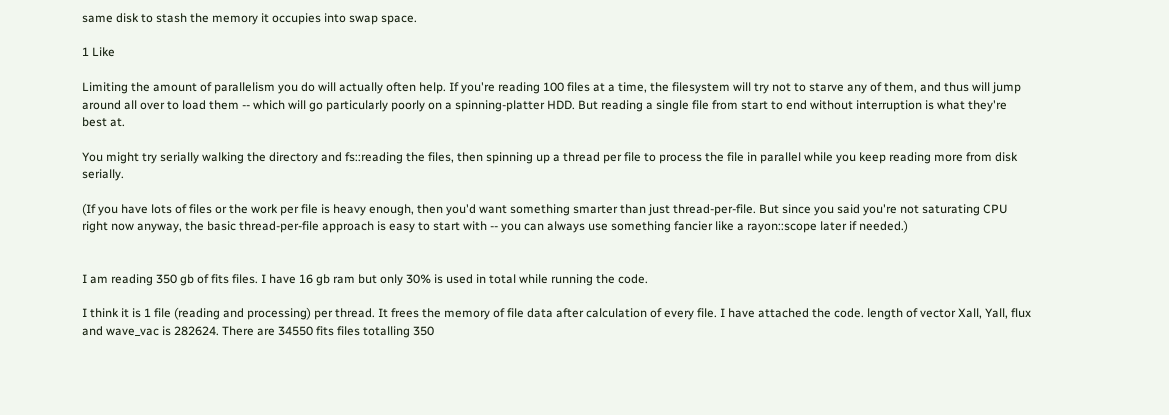same disk to stash the memory it occupies into swap space.

1 Like

Limiting the amount of parallelism you do will actually often help. If you're reading 100 files at a time, the filesystem will try not to starve any of them, and thus will jump around all over to load them -- which will go particularly poorly on a spinning-platter HDD. But reading a single file from start to end without interruption is what they're best at.

You might try serially walking the directory and fs::reading the files, then spinning up a thread per file to process the file in parallel while you keep reading more from disk serially.

(If you have lots of files or the work per file is heavy enough, then you'd want something smarter than just thread-per-file. But since you said you're not saturating CPU right now anyway, the basic thread-per-file approach is easy to start with -- you can always use something fancier like a rayon::scope later if needed.)


I am reading 350 gb of fits files. I have 16 gb ram but only 30% is used in total while running the code.

I think it is 1 file (reading and processing) per thread. It frees the memory of file data after calculation of every file. I have attached the code. length of vector Xall, Yall, flux and wave_vac is 282624. There are 34550 fits files totalling 350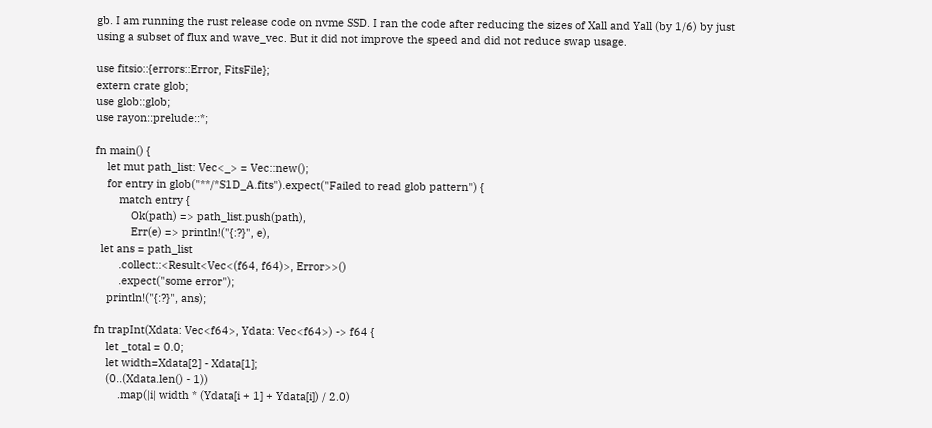gb. I am running the rust release code on nvme SSD. I ran the code after reducing the sizes of Xall and Yall (by 1/6) by just using a subset of flux and wave_vec. But it did not improve the speed and did not reduce swap usage.

use fitsio::{errors::Error, FitsFile};
extern crate glob;
use glob::glob;
use rayon::prelude::*;

fn main() {
    let mut path_list: Vec<_> = Vec::new();
    for entry in glob("**/*S1D_A.fits").expect("Failed to read glob pattern") {
        match entry {
            Ok(path) => path_list.push(path),
            Err(e) => println!("{:?}", e),
  let ans = path_list
        .collect::<Result<Vec<(f64, f64)>, Error>>()
        .expect("some error");
    println!("{:?}", ans);

fn trapInt(Xdata: Vec<f64>, Ydata: Vec<f64>) -> f64 {
    let _total = 0.0;
    let width=Xdata[2] - Xdata[1];
    (0..(Xdata.len() - 1))
        .map(|i| width * (Ydata[i + 1] + Ydata[i]) / 2.0)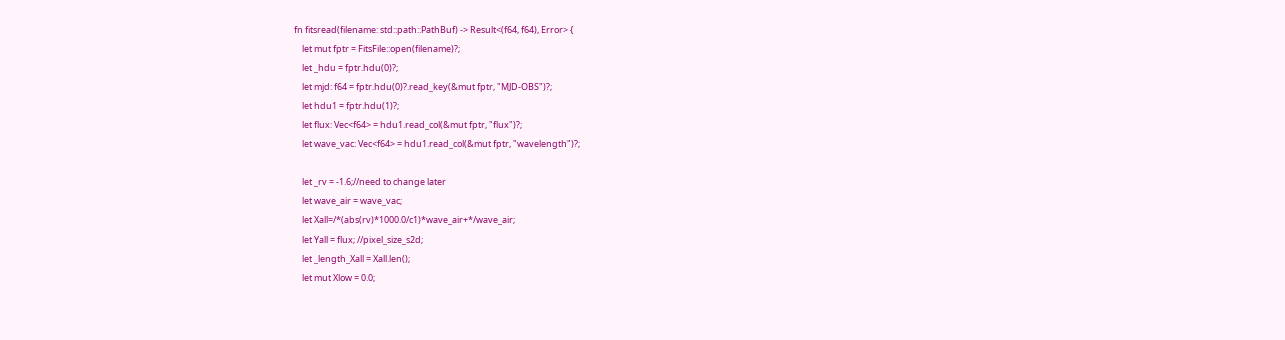fn fitsread(filename: std::path::PathBuf) -> Result<(f64, f64), Error> {
    let mut fptr = FitsFile::open(filename)?;
    let _hdu = fptr.hdu(0)?;
    let mjd: f64 = fptr.hdu(0)?.read_key(&mut fptr, "MJD-OBS")?;
    let hdu1 = fptr.hdu(1)?;
    let flux: Vec<f64> = hdu1.read_col(&mut fptr, "flux")?;
    let wave_vac: Vec<f64> = hdu1.read_col(&mut fptr, "wavelength")?;

    let _rv = -1.6;//need to change later
    let wave_air = wave_vac;
    let Xall=/*(abs(rv)*1000.0/c1)*wave_air+*/wave_air;
    let Yall = flux; //pixel_size_s2d;
    let _length_Xall = Xall.len();
    let mut Xlow = 0.0;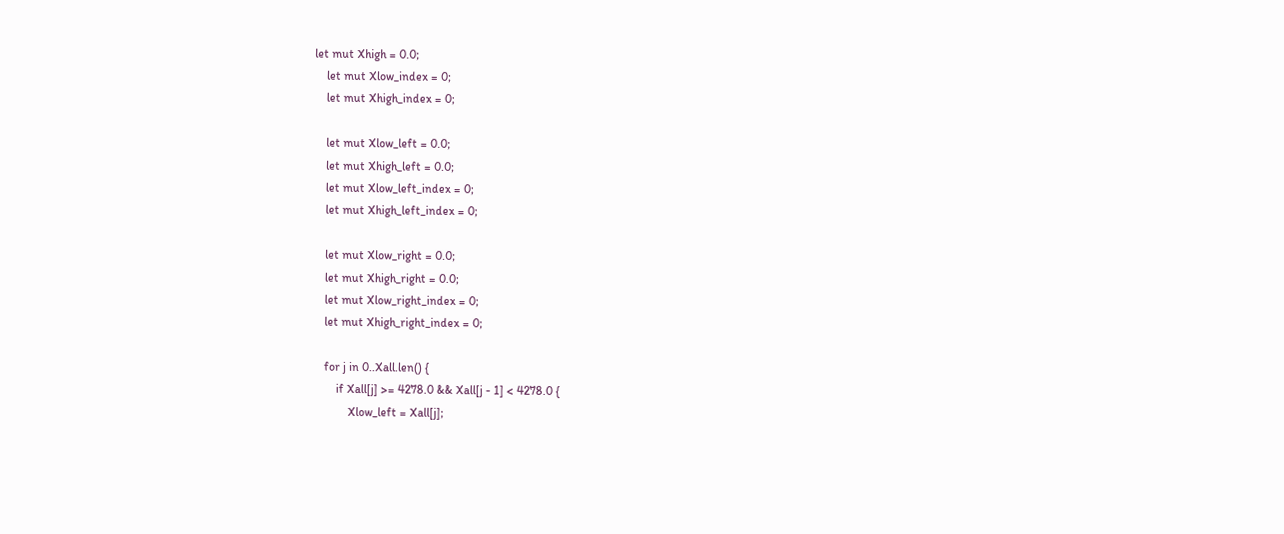let mut Xhigh = 0.0;
    let mut Xlow_index = 0;
    let mut Xhigh_index = 0;

    let mut Xlow_left = 0.0;
    let mut Xhigh_left = 0.0;
    let mut Xlow_left_index = 0;
    let mut Xhigh_left_index = 0;

    let mut Xlow_right = 0.0;
    let mut Xhigh_right = 0.0;
    let mut Xlow_right_index = 0;
    let mut Xhigh_right_index = 0;

    for j in 0..Xall.len() {
        if Xall[j] >= 4278.0 && Xall[j - 1] < 4278.0 {
            Xlow_left = Xall[j];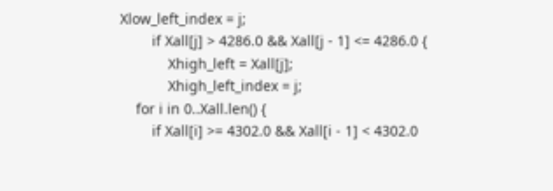Xlow_left_index = j;
        if Xall[j] > 4286.0 && Xall[j - 1] <= 4286.0 {
            Xhigh_left = Xall[j];
            Xhigh_left_index = j;
    for i in 0..Xall.len() {
        if Xall[i] >= 4302.0 && Xall[i - 1] < 4302.0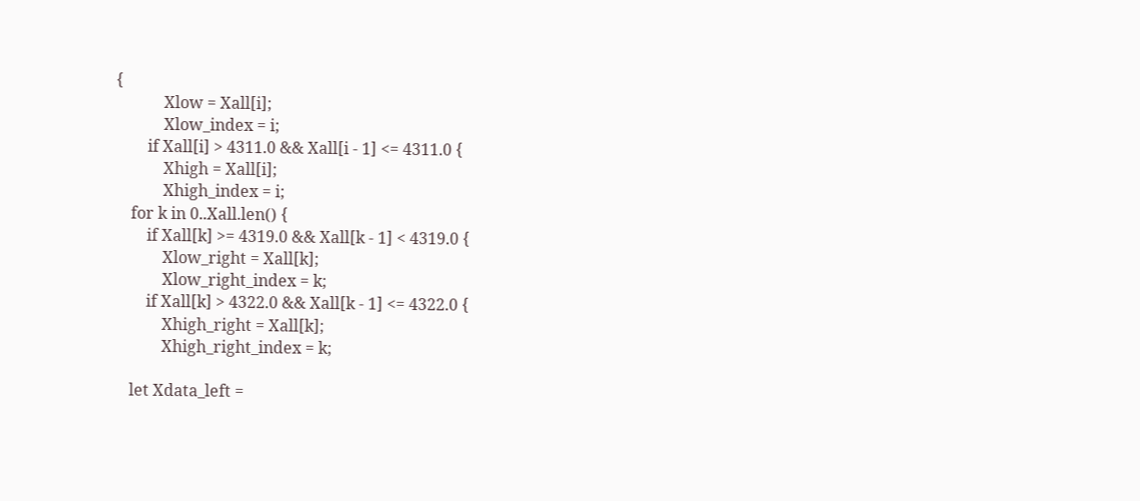{
            Xlow = Xall[i];
            Xlow_index = i;
        if Xall[i] > 4311.0 && Xall[i - 1] <= 4311.0 {
            Xhigh = Xall[i];
            Xhigh_index = i;
    for k in 0..Xall.len() {
        if Xall[k] >= 4319.0 && Xall[k - 1] < 4319.0 {
            Xlow_right = Xall[k];
            Xlow_right_index = k;
        if Xall[k] > 4322.0 && Xall[k - 1] <= 4322.0 {
            Xhigh_right = Xall[k];
            Xhigh_right_index = k;

    let Xdata_left =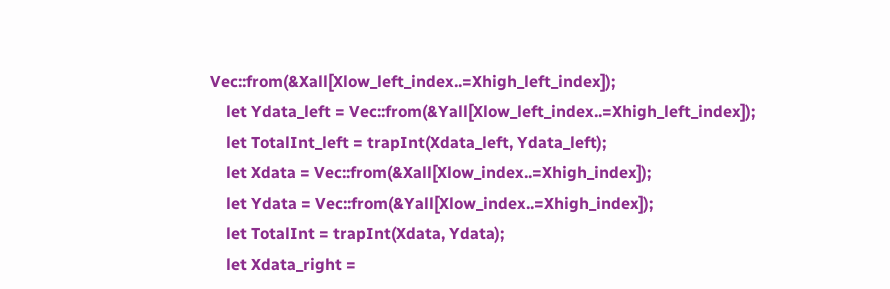Vec::from(&Xall[Xlow_left_index..=Xhigh_left_index]);
    let Ydata_left = Vec::from(&Yall[Xlow_left_index..=Xhigh_left_index]);
    let TotalInt_left = trapInt(Xdata_left, Ydata_left);
    let Xdata = Vec::from(&Xall[Xlow_index..=Xhigh_index]);
    let Ydata = Vec::from(&Yall[Xlow_index..=Xhigh_index]);
    let TotalInt = trapInt(Xdata, Ydata);
    let Xdata_right =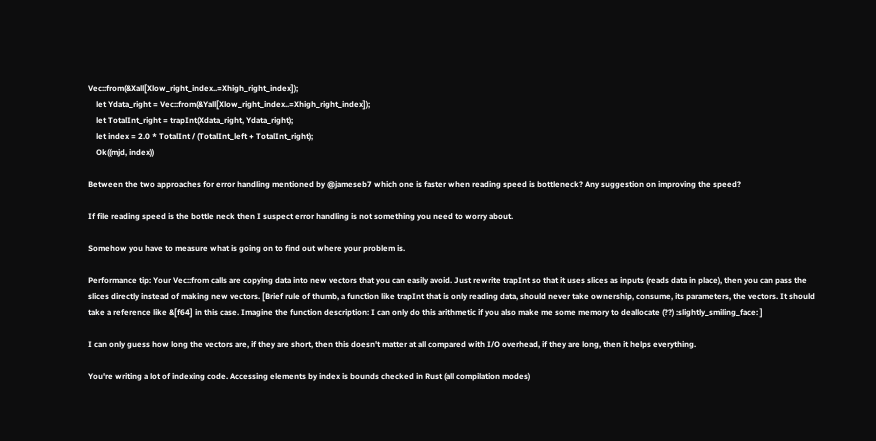Vec::from(&Xall[Xlow_right_index..=Xhigh_right_index]);
    let Ydata_right = Vec::from(&Yall[Xlow_right_index..=Xhigh_right_index]);
    let TotalInt_right = trapInt(Xdata_right, Ydata_right);
    let index = 2.0 * TotalInt / (TotalInt_left + TotalInt_right);
    Ok((mjd, index))

Between the two approaches for error handling mentioned by @jameseb7 which one is faster when reading speed is bottleneck? Any suggestion on improving the speed?

If file reading speed is the bottle neck then I suspect error handling is not something you need to worry about.

Somehow you have to measure what is going on to find out where your problem is.

Performance tip: Your Vec::from calls are copying data into new vectors that you can easily avoid. Just rewrite trapInt so that it uses slices as inputs (reads data in place), then you can pass the slices directly instead of making new vectors. [Brief rule of thumb, a function like trapInt that is only reading data, should never take ownership, consume, its parameters, the vectors. It should take a reference like &[f64] in this case. Imagine the function description: I can only do this arithmetic if you also make me some memory to deallocate (??) :slightly_smiling_face: ]

I can only guess how long the vectors are, if they are short, then this doesn't matter at all compared with I/O overhead, if they are long, then it helps everything.

You're writing a lot of indexing code. Accessing elements by index is bounds checked in Rust (all compilation modes)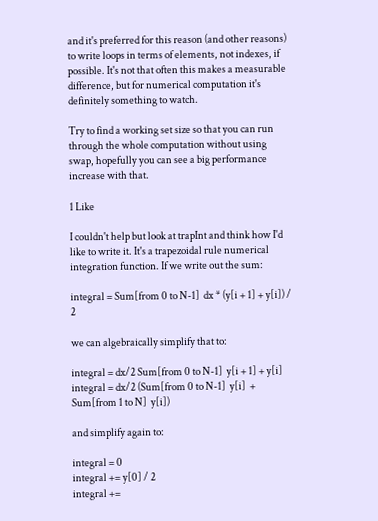and it's preferred for this reason (and other reasons) to write loops in terms of elements, not indexes, if possible. It's not that often this makes a measurable difference, but for numerical computation it's definitely something to watch.

Try to find a working set size so that you can run through the whole computation without using swap, hopefully you can see a big performance increase with that.

1 Like

I couldn't help but look at trapInt and think how I'd like to write it. It's a trapezoidal rule numerical integration function. If we write out the sum:

integral = Sum[from 0 to N-1]  dx * (y[i + 1] + y[i]) / 2

we can algebraically simplify that to:

integral = dx/2 Sum[from 0 to N-1]  y[i + 1] + y[i]
integral = dx/2 (Sum[from 0 to N-1]  y[i]  + Sum[from 1 to N]  y[i])

and simplify again to:

integral = 0
integral += y[0] / 2
integral +=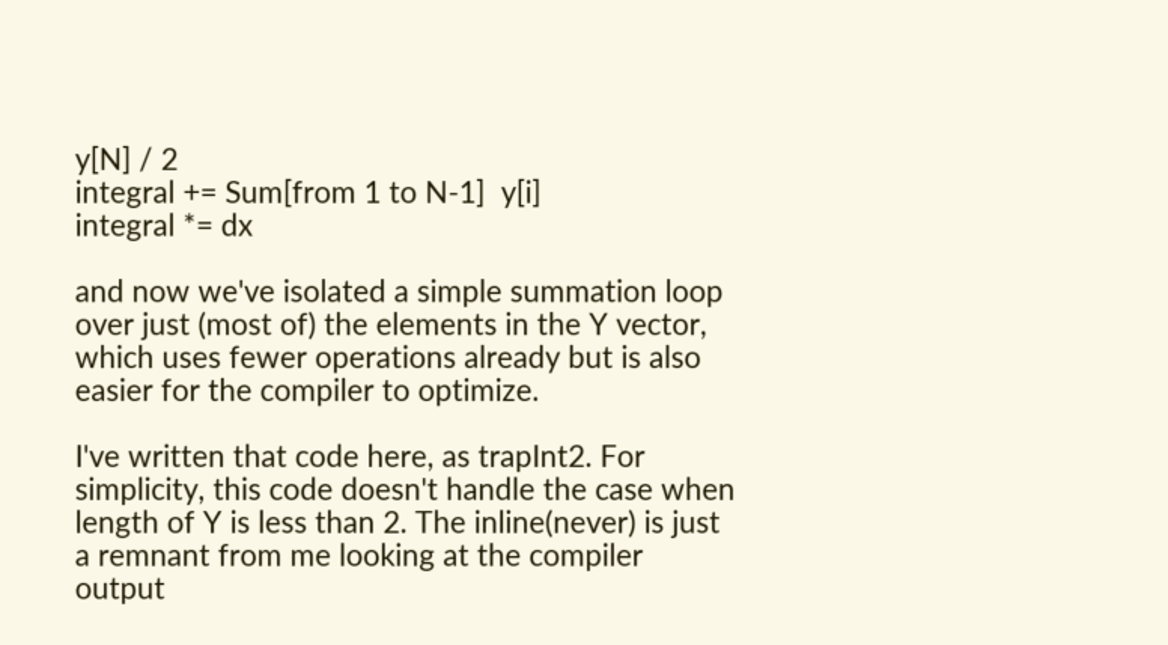y[N] / 2
integral += Sum[from 1 to N-1]  y[i]
integral *= dx

and now we've isolated a simple summation loop over just (most of) the elements in the Y vector, which uses fewer operations already but is also easier for the compiler to optimize.

I've written that code here, as trapInt2. For simplicity, this code doesn't handle the case when length of Y is less than 2. The inline(never) is just a remnant from me looking at the compiler output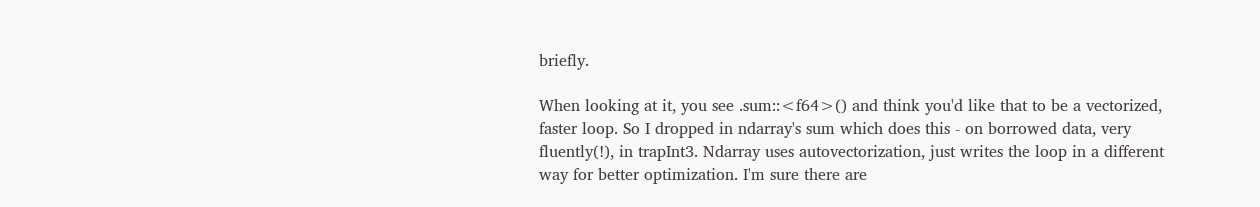briefly.

When looking at it, you see .sum::<f64>() and think you'd like that to be a vectorized, faster loop. So I dropped in ndarray's sum which does this - on borrowed data, very fluently(!), in trapInt3. Ndarray uses autovectorization, just writes the loop in a different way for better optimization. I'm sure there are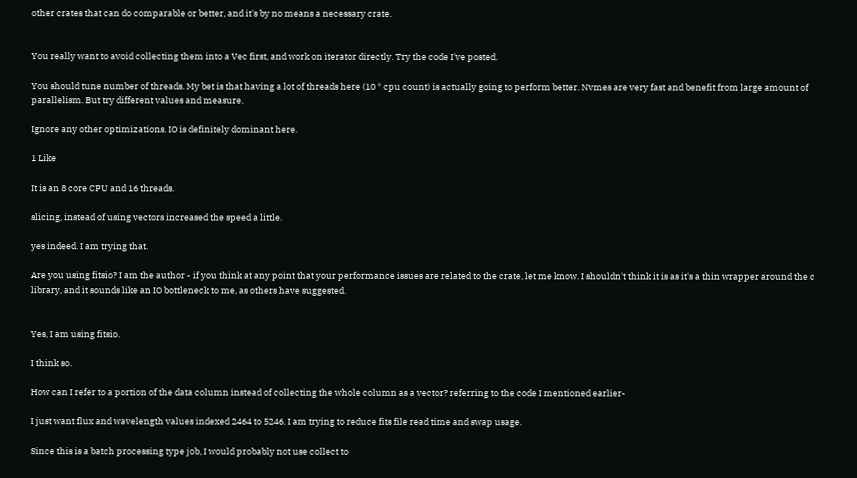other crates that can do comparable or better, and it's by no means a necessary crate.


You really want to avoid collecting them into a Vec first, and work on iterator directly. Try the code I've posted.

You should tune number of threads. My bet is that having a lot of threads here (10 * cpu count) is actually going to perform better. Nvmes are very fast and benefit from large amount of parallelism. But try different values and measure.

Ignore any other optimizations. IO is definitely dominant here.

1 Like

It is an 8 core CPU and 16 threads.

slicing, instead of using vectors increased the speed a little.

yes indeed. I am trying that.

Are you using fitsio? I am the author - if you think at any point that your performance issues are related to the crate, let me know. I shouldn't think it is as it's a thin wrapper around the c library, and it sounds like an IO bottleneck to me, as others have suggested.


Yes, I am using fitsio.

I think so.

How can I refer to a portion of the data column instead of collecting the whole column as a vector? referring to the code I mentioned earlier-

I just want flux and wavelength values indexed 2464 to 5246. I am trying to reduce fits file read time and swap usage.

Since this is a batch processing type job, I would probably not use collect to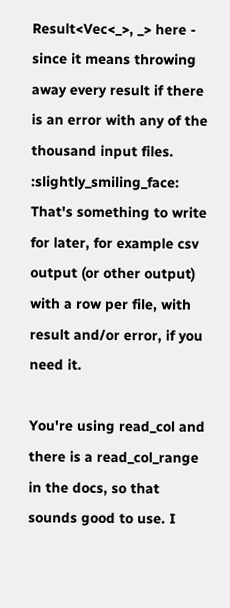Result<Vec<_>, _> here - since it means throwing away every result if there is an error with any of the thousand input files. :slightly_smiling_face: That's something to write for later, for example csv output (or other output) with a row per file, with result and/or error, if you need it.

You're using read_col and there is a read_col_range in the docs, so that sounds good to use. I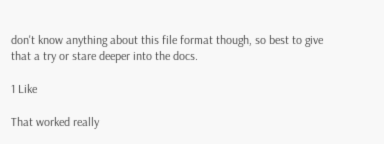don't know anything about this file format though, so best to give that a try or stare deeper into the docs.

1 Like

That worked really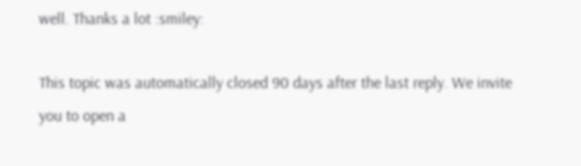well. Thanks a lot :smiley:

This topic was automatically closed 90 days after the last reply. We invite you to open a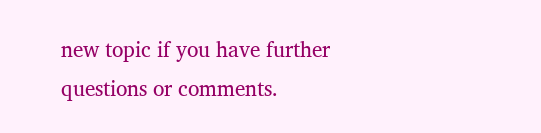new topic if you have further questions or comments.